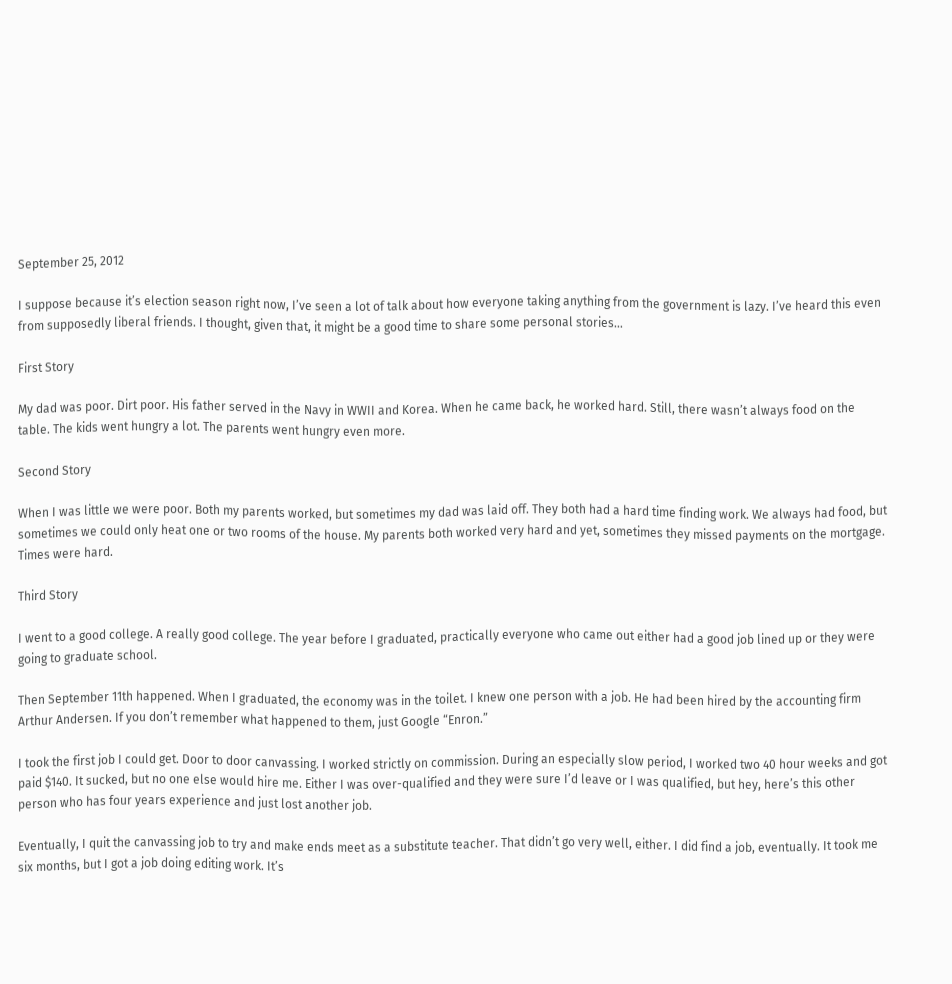September 25, 2012

I suppose because it’s election season right now, I’ve seen a lot of talk about how everyone taking anything from the government is lazy. I’ve heard this even from supposedly liberal friends. I thought, given that, it might be a good time to share some personal stories…

First Story

My dad was poor. Dirt poor. His father served in the Navy in WWII and Korea. When he came back, he worked hard. Still, there wasn’t always food on the table. The kids went hungry a lot. The parents went hungry even more.

Second Story

When I was little we were poor. Both my parents worked, but sometimes my dad was laid off. They both had a hard time finding work. We always had food, but sometimes we could only heat one or two rooms of the house. My parents both worked very hard and yet, sometimes they missed payments on the mortgage. Times were hard.

Third Story

I went to a good college. A really good college. The year before I graduated, practically everyone who came out either had a good job lined up or they were going to graduate school.

Then September 11th happened. When I graduated, the economy was in the toilet. I knew one person with a job. He had been hired by the accounting firm Arthur Andersen. If you don’t remember what happened to them, just Google “Enron.”

I took the first job I could get. Door to door canvassing. I worked strictly on commission. During an especially slow period, I worked two 40 hour weeks and got paid $140. It sucked, but no one else would hire me. Either I was over-qualified and they were sure I’d leave or I was qualified, but hey, here’s this other person who has four years experience and just lost another job.

Eventually, I quit the canvassing job to try and make ends meet as a substitute teacher. That didn’t go very well, either. I did find a job, eventually. It took me six months, but I got a job doing editing work. It’s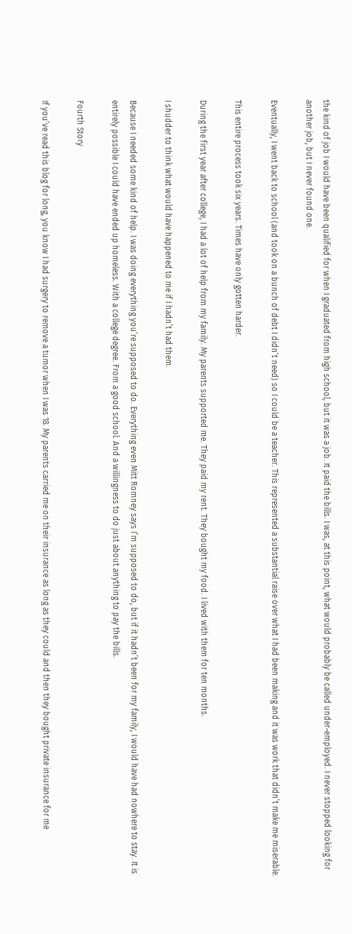the kind of job I would have been qualified for when I graduated from high school, but it was a job. It paid the bills. I was, at this point, what would probably be called under-employed. I never stopped looking for another job, but I never found one.

Eventually, I went back to school (and took on a bunch of debt I didn’t need) so I could be a teacher. This represented a substantial raise over what I had been making and it was work that didn’t make me miserable.

This entire process took six years. Times have only gotten harder.

During the first year after college, I had a lot of help from my family. My parents supported me. They paid my rent. They bought my food. I lived with them for ten months.

I shudder to think what would have happened to me if I hadn’t had them.

Because I needed some kind of help. I was doing everything you’re supposed to do. Everything even Mitt Romney says I’m supposed to do, but if it hadn’t been for my family, I would have had nowhere to stay. It is entirely possible I could have ended up homeless. With a college degree. From a good school. And a willingness to do just about anything to pay the bills.

Fourth Story

If you’ve read this blog for long, you know I had surgery to remove a tumor when I was 18. My parents carried me on their insurance as long as they could and then they bought private insurance for me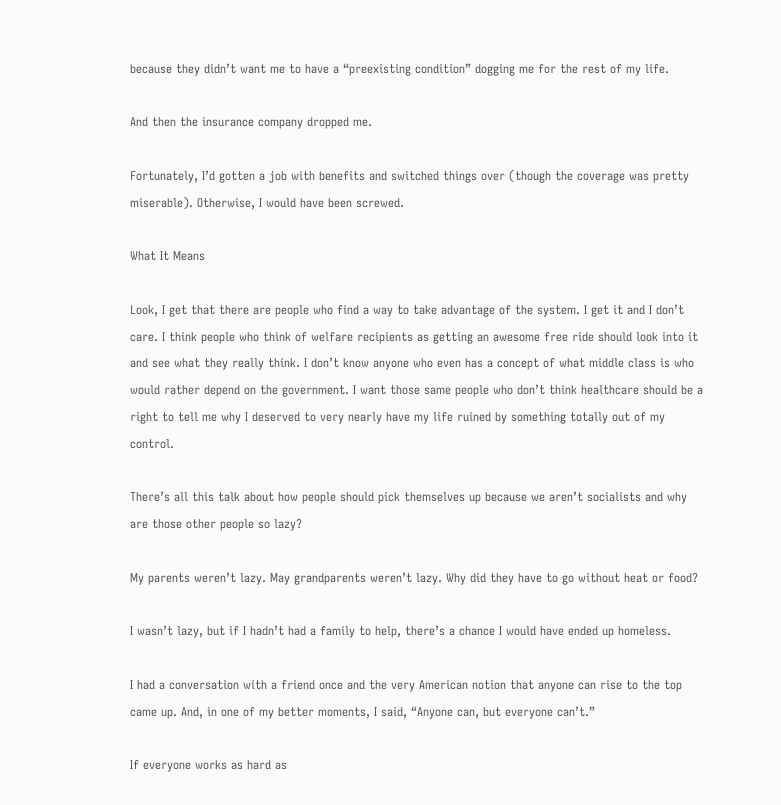because they didn’t want me to have a “preexisting condition” dogging me for the rest of my life.

And then the insurance company dropped me.

Fortunately, I’d gotten a job with benefits and switched things over (though the coverage was pretty miserable). Otherwise, I would have been screwed.

What It Means

Look, I get that there are people who find a way to take advantage of the system. I get it and I don’t care. I think people who think of welfare recipients as getting an awesome free ride should look into it and see what they really think. I don’t know anyone who even has a concept of what middle class is who would rather depend on the government. I want those same people who don’t think healthcare should be a right to tell me why I deserved to very nearly have my life ruined by something totally out of my control.

There’s all this talk about how people should pick themselves up because we aren’t socialists and why are those other people so lazy?

My parents weren’t lazy. May grandparents weren’t lazy. Why did they have to go without heat or food?

I wasn’t lazy, but if I hadn’t had a family to help, there’s a chance I would have ended up homeless.

I had a conversation with a friend once and the very American notion that anyone can rise to the top came up. And, in one of my better moments, I said, “Anyone can, but everyone can’t.”

If everyone works as hard as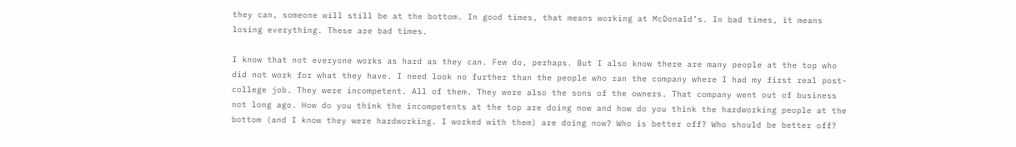they can, someone will still be at the bottom. In good times, that means working at McDonald’s. In bad times, it means losing everything. These are bad times.

I know that not everyone works as hard as they can. Few do, perhaps. But I also know there are many people at the top who did not work for what they have. I need look no further than the people who ran the company where I had my first real post-college job. They were incompetent. All of them. They were also the sons of the owners. That company went out of business not long ago. How do you think the incompetents at the top are doing now and how do you think the hardworking people at the bottom (and I know they were hardworking. I worked with them) are doing now? Who is better off? Who should be better off?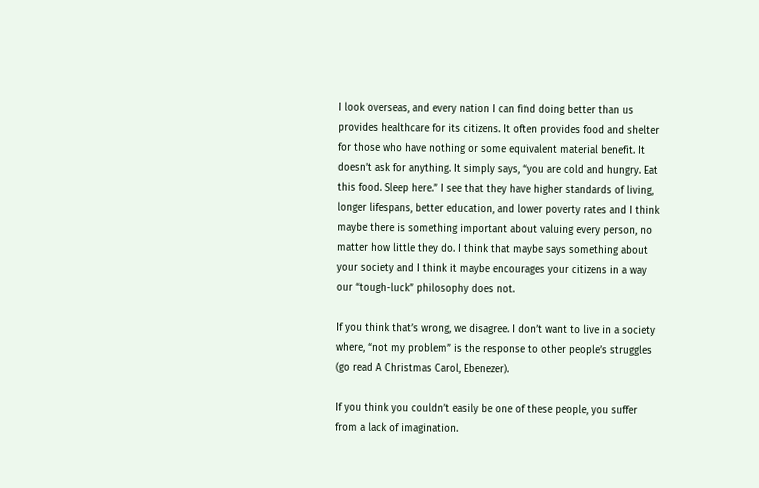I look overseas, and every nation I can find doing better than us provides healthcare for its citizens. It often provides food and shelter for those who have nothing or some equivalent material benefit. It doesn’t ask for anything. It simply says, “you are cold and hungry. Eat this food. Sleep here.” I see that they have higher standards of living, longer lifespans, better education, and lower poverty rates and I think maybe there is something important about valuing every person, no matter how little they do. I think that maybe says something about your society and I think it maybe encourages your citizens in a way our “tough-luck” philosophy does not.

If you think that’s wrong, we disagree. I don’t want to live in a society where, “not my problem” is the response to other people’s struggles (go read A Christmas Carol, Ebenezer).

If you think you couldn’t easily be one of these people, you suffer from a lack of imagination.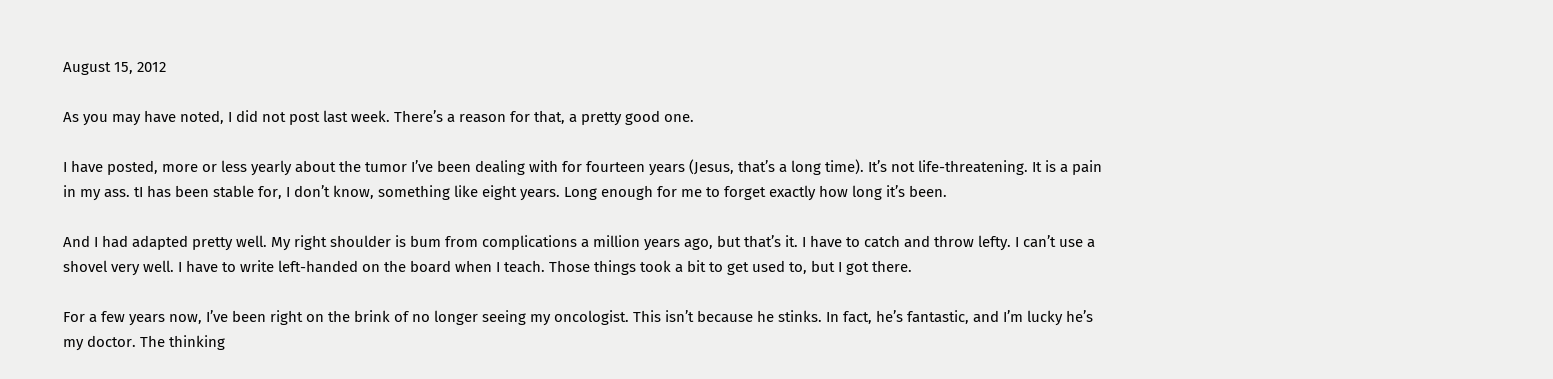August 15, 2012

As you may have noted, I did not post last week. There’s a reason for that, a pretty good one.

I have posted, more or less yearly about the tumor I’ve been dealing with for fourteen years (Jesus, that’s a long time). It’s not life-threatening. It is a pain in my ass. tI has been stable for, I don’t know, something like eight years. Long enough for me to forget exactly how long it’s been.

And I had adapted pretty well. My right shoulder is bum from complications a million years ago, but that’s it. I have to catch and throw lefty. I can’t use a shovel very well. I have to write left-handed on the board when I teach. Those things took a bit to get used to, but I got there.

For a few years now, I’ve been right on the brink of no longer seeing my oncologist. This isn’t because he stinks. In fact, he’s fantastic, and I’m lucky he’s my doctor. The thinking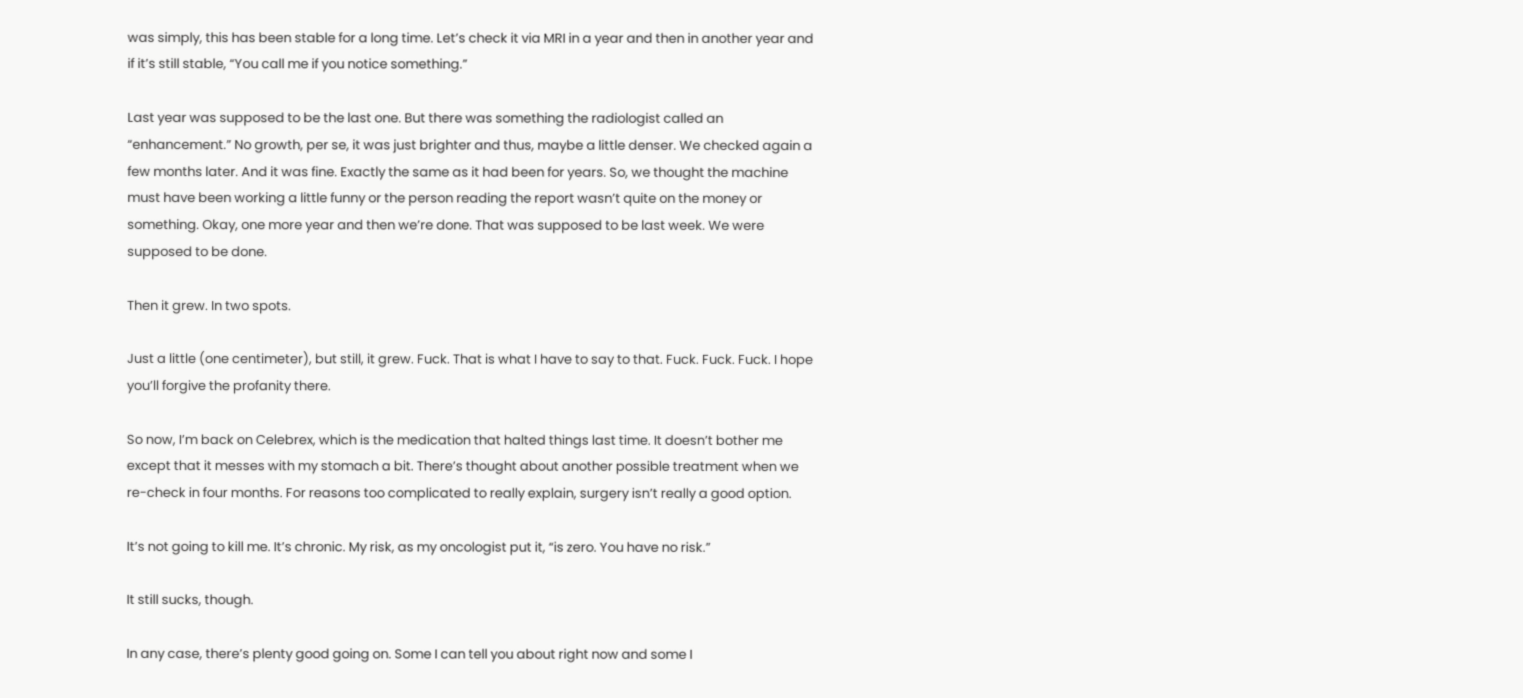was simply, this has been stable for a long time. Let’s check it via MRI in a year and then in another year and if it’s still stable, “You call me if you notice something.”

Last year was supposed to be the last one. But there was something the radiologist called an “enhancement.” No growth, per se, it was just brighter and thus, maybe a little denser. We checked again a few months later. And it was fine. Exactly the same as it had been for years. So, we thought the machine must have been working a little funny or the person reading the report wasn’t quite on the money or something. Okay, one more year and then we’re done. That was supposed to be last week. We were supposed to be done.

Then it grew. In two spots.

Just a little (one centimeter), but still, it grew. Fuck. That is what I have to say to that. Fuck. Fuck. Fuck. I hope you’ll forgive the profanity there.

So now, I’m back on Celebrex, which is the medication that halted things last time. It doesn’t bother me except that it messes with my stomach a bit. There’s thought about another possible treatment when we re-check in four months. For reasons too complicated to really explain, surgery isn’t really a good option.

It’s not going to kill me. It’s chronic. My risk, as my oncologist put it, “is zero. You have no risk.”

It still sucks, though.

In any case, there’s plenty good going on. Some I can tell you about right now and some I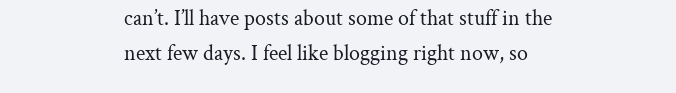can’t. I’ll have posts about some of that stuff in the next few days. I feel like blogging right now, so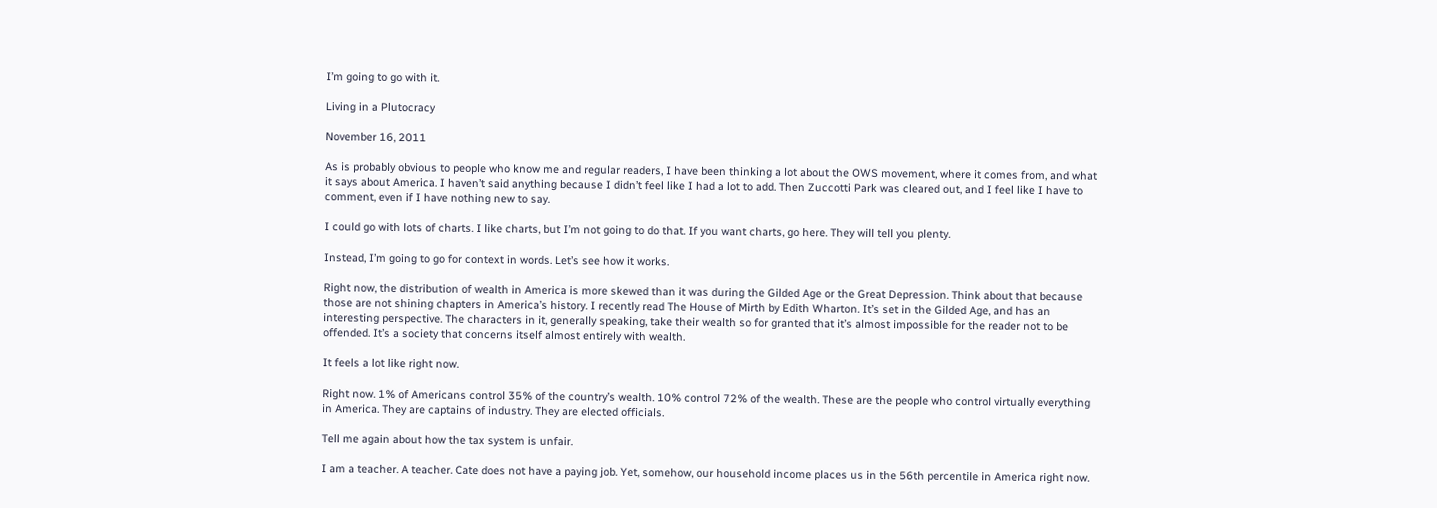I’m going to go with it.

Living in a Plutocracy

November 16, 2011

As is probably obvious to people who know me and regular readers, I have been thinking a lot about the OWS movement, where it comes from, and what it says about America. I haven’t said anything because I didn’t feel like I had a lot to add. Then Zuccotti Park was cleared out, and I feel like I have to comment, even if I have nothing new to say.

I could go with lots of charts. I like charts, but I’m not going to do that. If you want charts, go here. They will tell you plenty.

Instead, I’m going to go for context in words. Let’s see how it works.

Right now, the distribution of wealth in America is more skewed than it was during the Gilded Age or the Great Depression. Think about that because those are not shining chapters in America’s history. I recently read The House of Mirth by Edith Wharton. It’s set in the Gilded Age, and has an interesting perspective. The characters in it, generally speaking, take their wealth so for granted that it’s almost impossible for the reader not to be offended. It’s a society that concerns itself almost entirely with wealth.

It feels a lot like right now.

Right now. 1% of Americans control 35% of the country’s wealth. 10% control 72% of the wealth. These are the people who control virtually everything in America. They are captains of industry. They are elected officials.

Tell me again about how the tax system is unfair.

I am a teacher. A teacher. Cate does not have a paying job. Yet, somehow, our household income places us in the 56th percentile in America right now.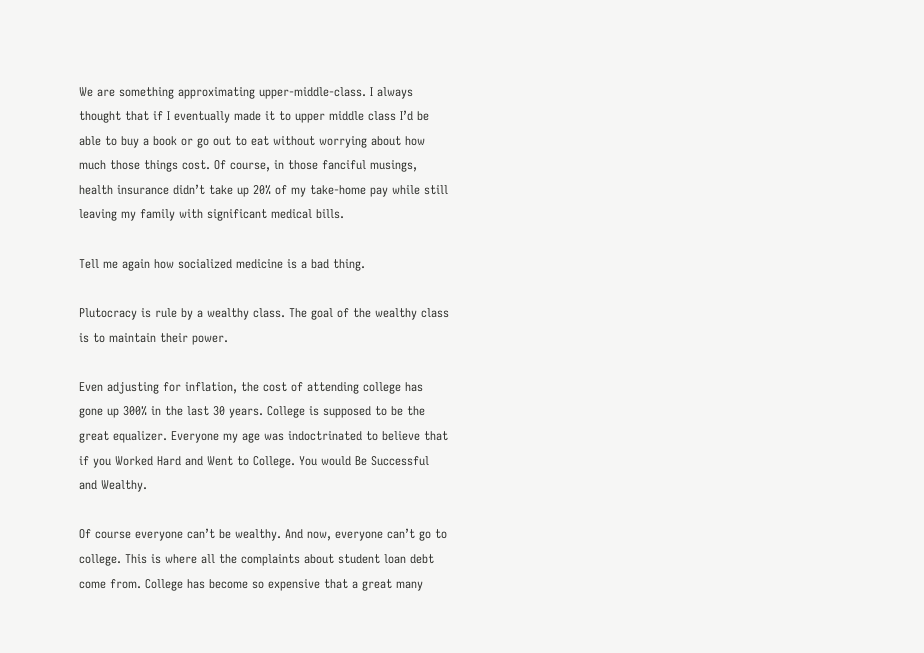We are something approximating upper-middle-class. I always thought that if I eventually made it to upper middle class I’d be able to buy a book or go out to eat without worrying about how much those things cost. Of course, in those fanciful musings, health insurance didn’t take up 20% of my take-home pay while still leaving my family with significant medical bills.

Tell me again how socialized medicine is a bad thing.

Plutocracy is rule by a wealthy class. The goal of the wealthy class is to maintain their power.

Even adjusting for inflation, the cost of attending college has gone up 300% in the last 30 years. College is supposed to be the great equalizer. Everyone my age was indoctrinated to believe that if you Worked Hard and Went to College. You would Be Successful and Wealthy.

Of course everyone can’t be wealthy. And now, everyone can’t go to college. This is where all the complaints about student loan debt come from. College has become so expensive that a great many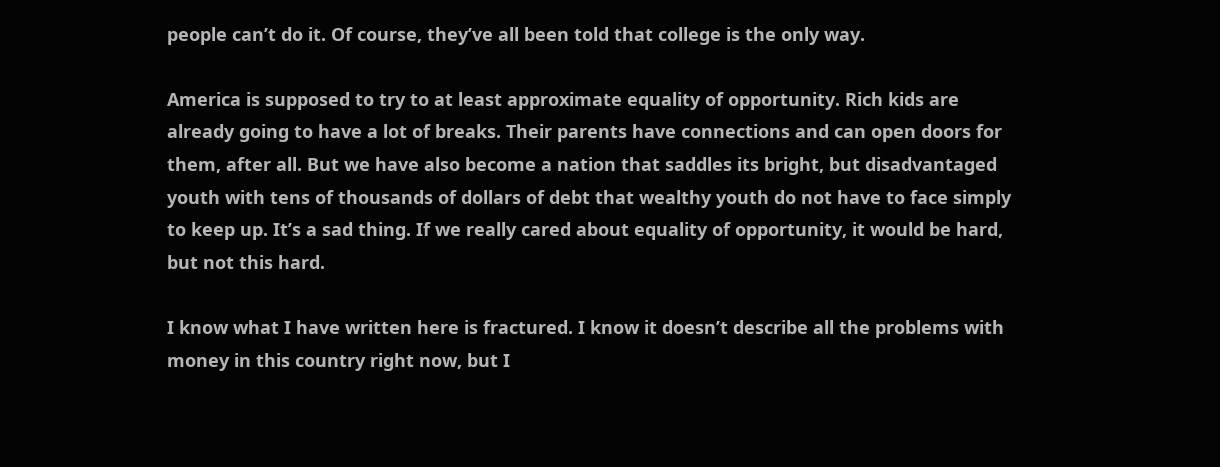people can’t do it. Of course, they’ve all been told that college is the only way.

America is supposed to try to at least approximate equality of opportunity. Rich kids are already going to have a lot of breaks. Their parents have connections and can open doors for them, after all. But we have also become a nation that saddles its bright, but disadvantaged youth with tens of thousands of dollars of debt that wealthy youth do not have to face simply to keep up. It’s a sad thing. If we really cared about equality of opportunity, it would be hard, but not this hard.

I know what I have written here is fractured. I know it doesn’t describe all the problems with money in this country right now, but I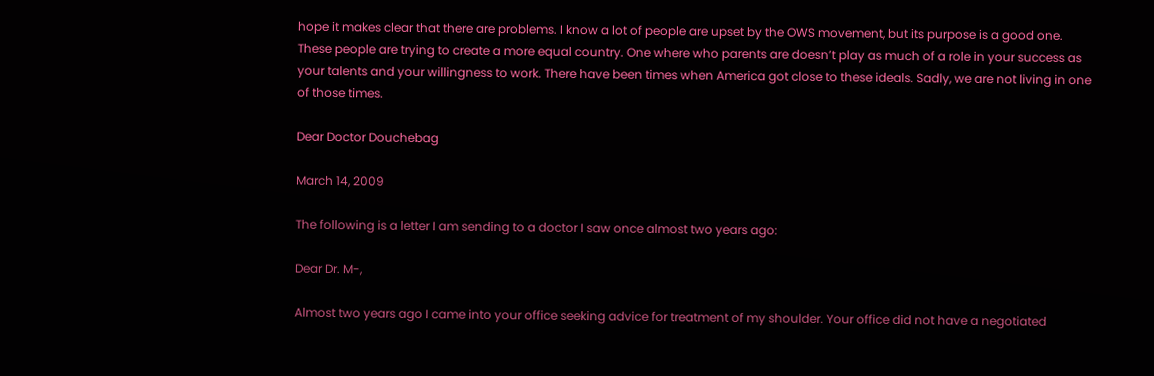hope it makes clear that there are problems. I know a lot of people are upset by the OWS movement, but its purpose is a good one. These people are trying to create a more equal country. One where who parents are doesn’t play as much of a role in your success as your talents and your willingness to work. There have been times when America got close to these ideals. Sadly, we are not living in one of those times.

Dear Doctor Douchebag

March 14, 2009

The following is a letter I am sending to a doctor I saw once almost two years ago:

Dear Dr. M-,

Almost two years ago I came into your office seeking advice for treatment of my shoulder. Your office did not have a negotiated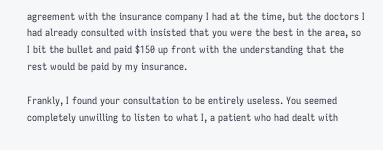agreement with the insurance company I had at the time, but the doctors I had already consulted with insisted that you were the best in the area, so I bit the bullet and paid $150 up front with the understanding that the rest would be paid by my insurance.

Frankly, I found your consultation to be entirely useless. You seemed completely unwilling to listen to what I, a patient who had dealt with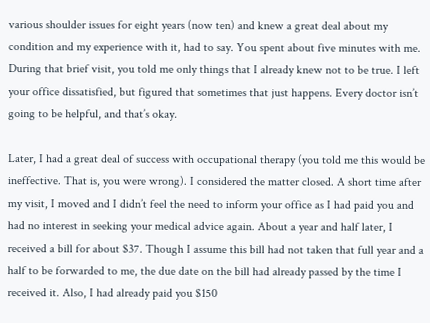various shoulder issues for eight years (now ten) and knew a great deal about my condition and my experience with it, had to say. You spent about five minutes with me. During that brief visit, you told me only things that I already knew not to be true. I left your office dissatisfied, but figured that sometimes that just happens. Every doctor isn’t going to be helpful, and that’s okay.

Later, I had a great deal of success with occupational therapy (you told me this would be ineffective. That is, you were wrong). I considered the matter closed. A short time after my visit, I moved and I didn’t feel the need to inform your office as I had paid you and had no interest in seeking your medical advice again. About a year and half later, I received a bill for about $37. Though I assume this bill had not taken that full year and a half to be forwarded to me, the due date on the bill had already passed by the time I received it. Also, I had already paid you $150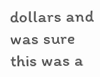dollars and was sure this was a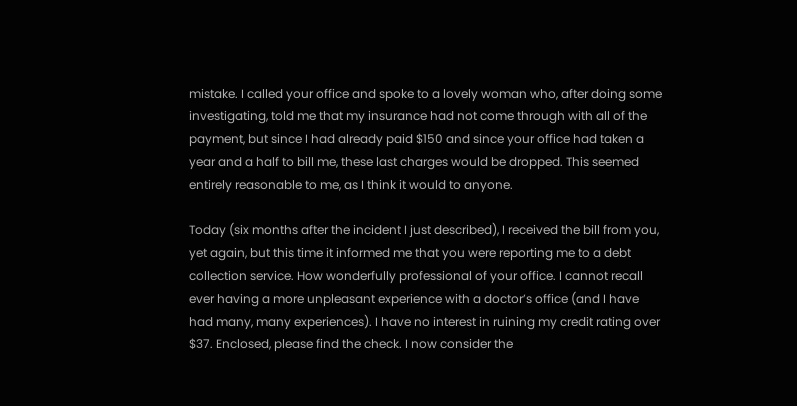mistake. I called your office and spoke to a lovely woman who, after doing some investigating, told me that my insurance had not come through with all of the payment, but since I had already paid $150 and since your office had taken a year and a half to bill me, these last charges would be dropped. This seemed entirely reasonable to me, as I think it would to anyone.

Today (six months after the incident I just described), I received the bill from you, yet again, but this time it informed me that you were reporting me to a debt collection service. How wonderfully professional of your office. I cannot recall ever having a more unpleasant experience with a doctor’s office (and I have had many, many experiences). I have no interest in ruining my credit rating over $37. Enclosed, please find the check. I now consider the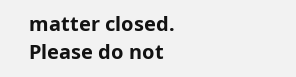matter closed. Please do not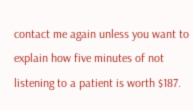contact me again unless you want to explain how five minutes of not listening to a patient is worth $187.